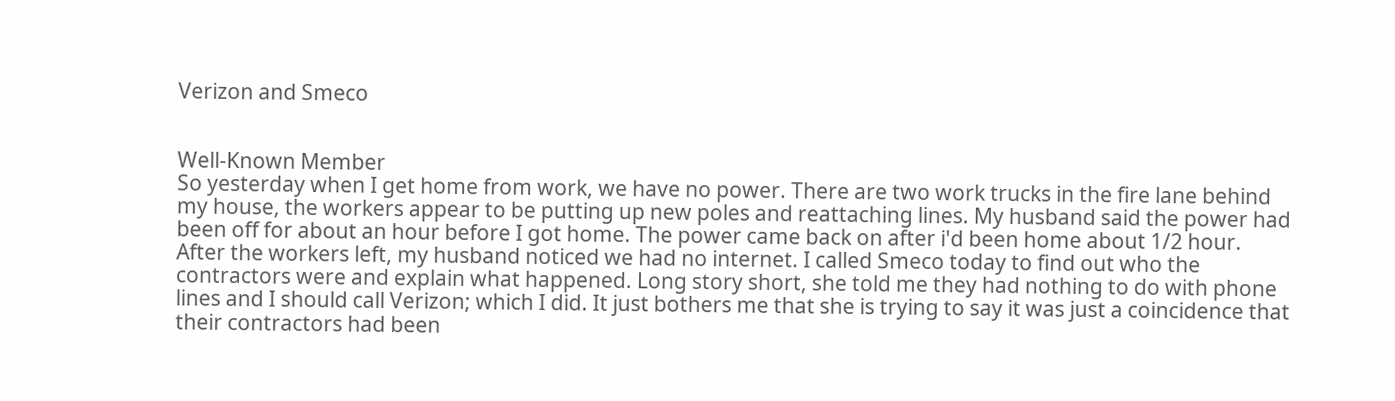Verizon and Smeco


Well-Known Member
So yesterday when I get home from work, we have no power. There are two work trucks in the fire lane behind my house, the workers appear to be putting up new poles and reattaching lines. My husband said the power had been off for about an hour before I got home. The power came back on after i'd been home about 1/2 hour. After the workers left, my husband noticed we had no internet. I called Smeco today to find out who the contractors were and explain what happened. Long story short, she told me they had nothing to do with phone lines and I should call Verizon; which I did. It just bothers me that she is trying to say it was just a coincidence that their contractors had been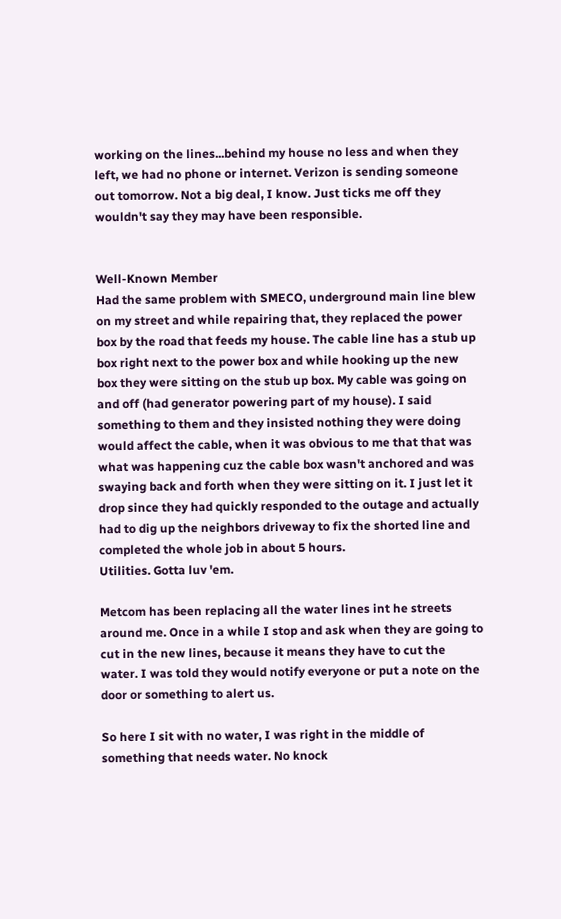working on the lines...behind my house no less and when they left, we had no phone or internet. Verizon is sending someone out tomorrow. Not a big deal, I know. Just ticks me off they wouldn't say they may have been responsible.


Well-Known Member
Had the same problem with SMECO, underground main line blew on my street and while repairing that, they replaced the power box by the road that feeds my house. The cable line has a stub up box right next to the power box and while hooking up the new box they were sitting on the stub up box. My cable was going on and off (had generator powering part of my house). I said something to them and they insisted nothing they were doing would affect the cable, when it was obvious to me that that was what was happening cuz the cable box wasn't anchored and was swaying back and forth when they were sitting on it. I just let it drop since they had quickly responded to the outage and actually had to dig up the neighbors driveway to fix the shorted line and completed the whole job in about 5 hours.
Utilities. Gotta luv 'em.

Metcom has been replacing all the water lines int he streets around me. Once in a while I stop and ask when they are going to cut in the new lines, because it means they have to cut the water. I was told they would notify everyone or put a note on the door or something to alert us.

So here I sit with no water, I was right in the middle of something that needs water. No knock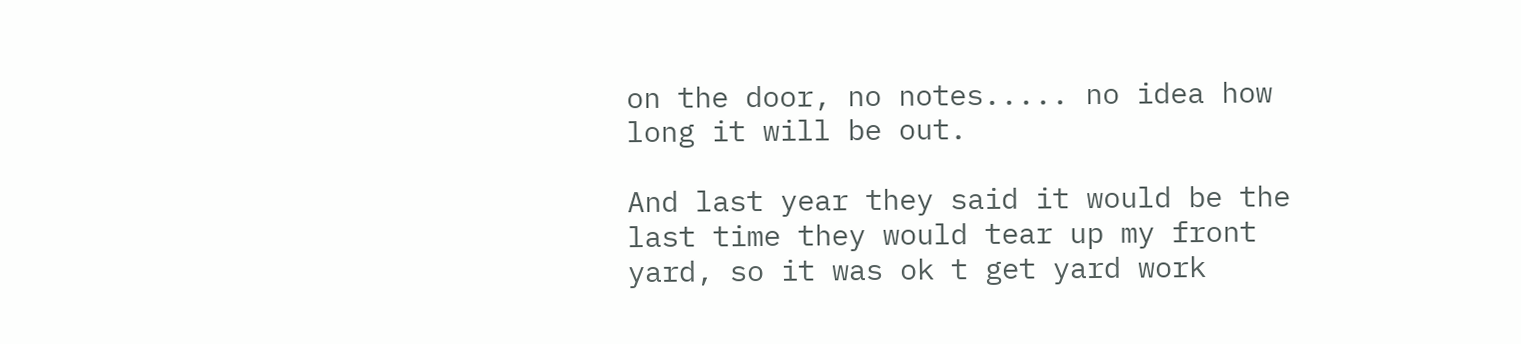on the door, no notes..... no idea how long it will be out.

And last year they said it would be the last time they would tear up my front yard, so it was ok t get yard work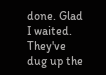done. Glad I waited. They've dug up the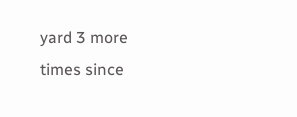yard 3 more times since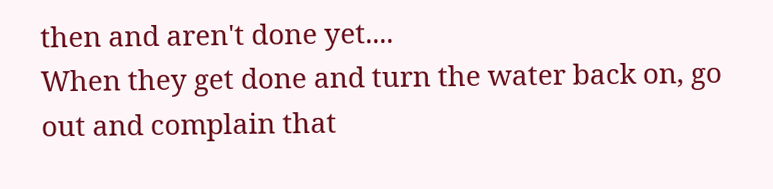then and aren't done yet....
When they get done and turn the water back on, go out and complain that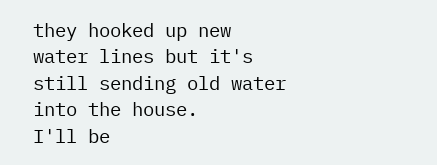they hooked up new water lines but it's still sending old water into the house.
I'll be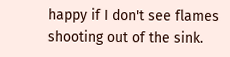happy if I don't see flames shooting out of the sink.